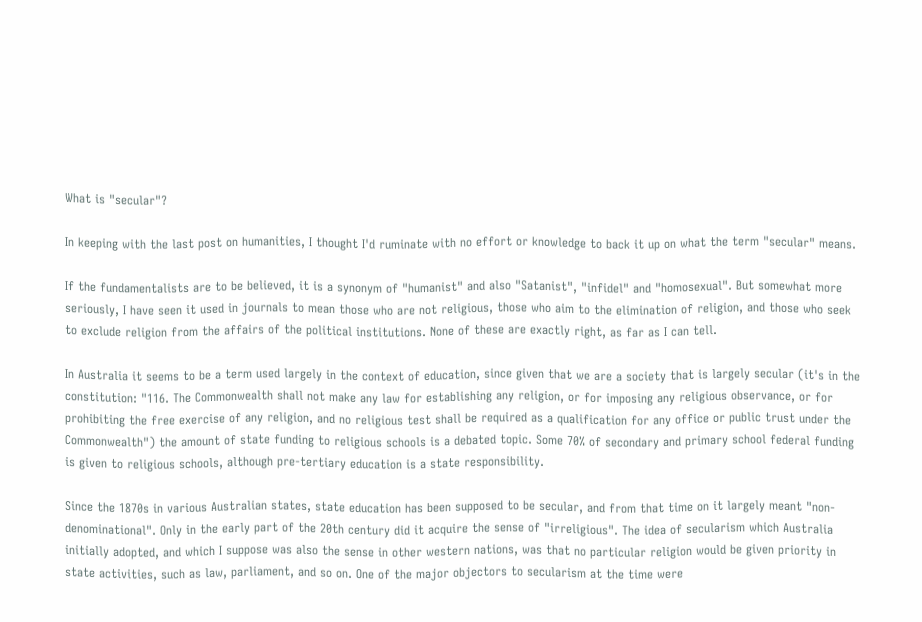What is "secular"?

In keeping with the last post on humanities, I thought I'd ruminate with no effort or knowledge to back it up on what the term "secular" means.

If the fundamentalists are to be believed, it is a synonym of "humanist" and also "Satanist", "infidel" and "homosexual". But somewhat more seriously, I have seen it used in journals to mean those who are not religious, those who aim to the elimination of religion, and those who seek to exclude religion from the affairs of the political institutions. None of these are exactly right, as far as I can tell.

In Australia it seems to be a term used largely in the context of education, since given that we are a society that is largely secular (it's in the constitution: "116. The Commonwealth shall not make any law for establishing any religion, or for imposing any religious observance, or for prohibiting the free exercise of any religion, and no religious test shall be required as a qualification for any office or public trust under the Commonwealth") the amount of state funding to religious schools is a debated topic. Some 70% of secondary and primary school federal funding is given to religious schools, although pre-tertiary education is a state responsibility.

Since the 1870s in various Australian states, state education has been supposed to be secular, and from that time on it largely meant "non-denominational". Only in the early part of the 20th century did it acquire the sense of "irreligious". The idea of secularism which Australia initially adopted, and which I suppose was also the sense in other western nations, was that no particular religion would be given priority in state activities, such as law, parliament, and so on. One of the major objectors to secularism at the time were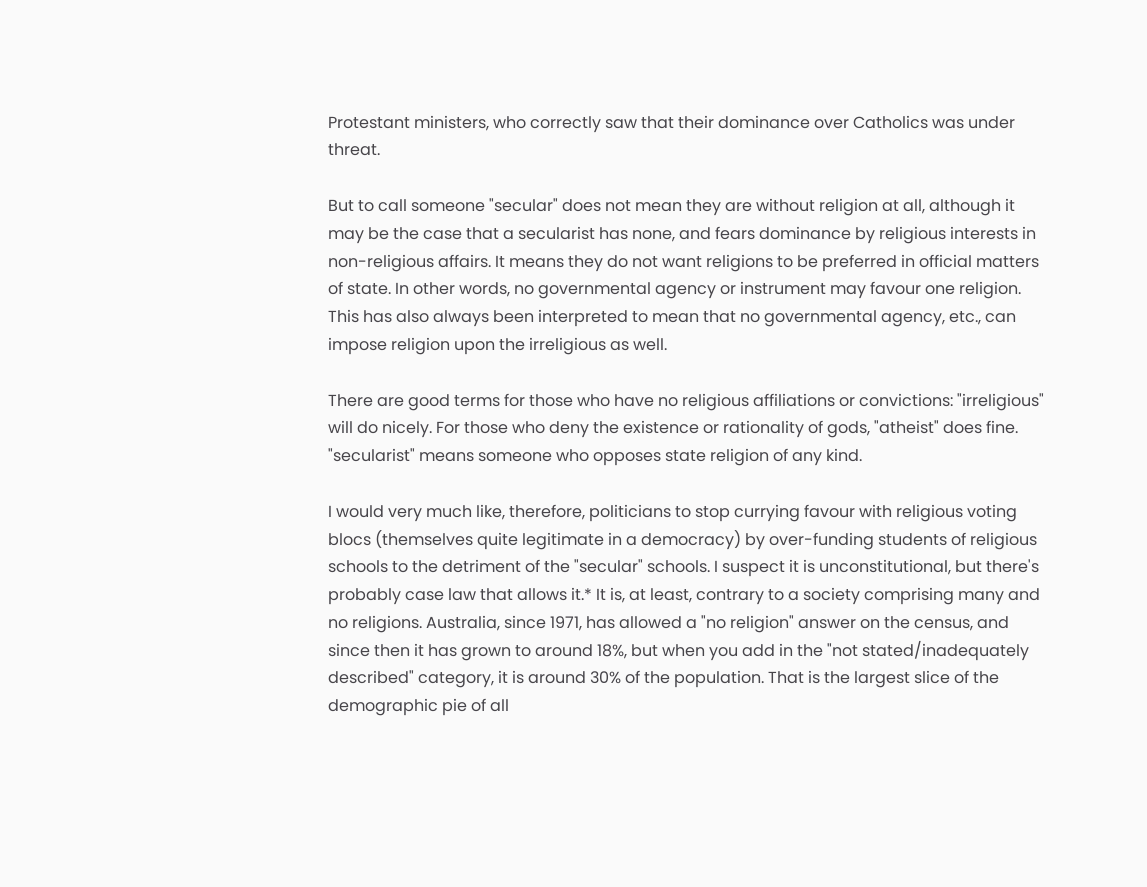Protestant ministers, who correctly saw that their dominance over Catholics was under threat.

But to call someone "secular" does not mean they are without religion at all, although it may be the case that a secularist has none, and fears dominance by religious interests in non-religious affairs. It means they do not want religions to be preferred in official matters of state. In other words, no governmental agency or instrument may favour one religion. This has also always been interpreted to mean that no governmental agency, etc., can impose religion upon the irreligious as well.

There are good terms for those who have no religious affiliations or convictions: "irreligious" will do nicely. For those who deny the existence or rationality of gods, "atheist" does fine. "secularist" means someone who opposes state religion of any kind.

I would very much like, therefore, politicians to stop currying favour with religious voting blocs (themselves quite legitimate in a democracy) by over-funding students of religious schools to the detriment of the "secular" schools. I suspect it is unconstitutional, but there's probably case law that allows it.* It is, at least, contrary to a society comprising many and no religions. Australia, since 1971, has allowed a "no religion" answer on the census, and since then it has grown to around 18%, but when you add in the "not stated/inadequately described" category, it is around 30% of the population. That is the largest slice of the demographic pie of all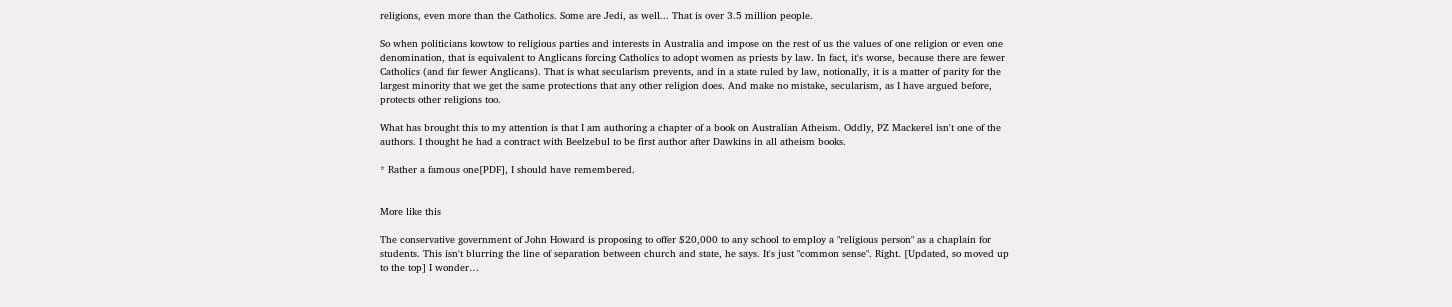religions, even more than the Catholics. Some are Jedi, as well... That is over 3.5 million people.

So when politicians kowtow to religious parties and interests in Australia and impose on the rest of us the values of one religion or even one denomination, that is equivalent to Anglicans forcing Catholics to adopt women as priests by law. In fact, it's worse, because there are fewer Catholics (and far fewer Anglicans). That is what secularism prevents, and in a state ruled by law, notionally, it is a matter of parity for the largest minority that we get the same protections that any other religion does. And make no mistake, secularism, as I have argued before, protects other religions too.

What has brought this to my attention is that I am authoring a chapter of a book on Australian Atheism. Oddly, PZ Mackerel isn't one of the authors. I thought he had a contract with Beelzebul to be first author after Dawkins in all atheism books.

* Rather a famous one[PDF], I should have remembered.


More like this

The conservative government of John Howard is proposing to offer $20,000 to any school to employ a "religious person" as a chaplain for students. This isn't blurring the line of separation between church and state, he says. It's just "common sense". Right. [Updated, so moved up to the top] I wonder…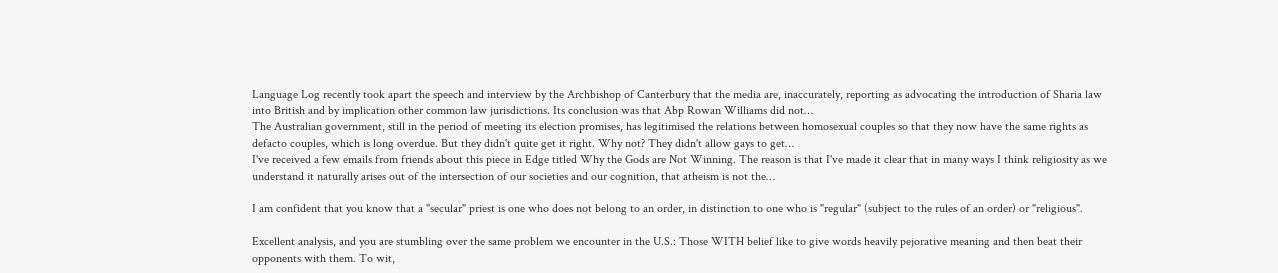Language Log recently took apart the speech and interview by the Archbishop of Canterbury that the media are, inaccurately, reporting as advocating the introduction of Sharia law into British and by implication other common law jurisdictions. Its conclusion was that Abp Rowan Williams did not…
The Australian government, still in the period of meeting its election promises, has legitimised the relations between homosexual couples so that they now have the same rights as defacto couples, which is long overdue. But they didn't quite get it right. Why not? They didn't allow gays to get…
I've received a few emails from friends about this piece in Edge titled Why the Gods are Not Winning. The reason is that I've made it clear that in many ways I think religiosity as we understand it naturally arises out of the intersection of our societies and our cognition, that atheism is not the…

I am confident that you know that a "secular" priest is one who does not belong to an order, in distinction to one who is "regular" (subject to the rules of an order) or "religious".

Excellent analysis, and you are stumbling over the same problem we encounter in the U.S.: Those WITH belief like to give words heavily pejorative meaning and then beat their opponents with them. To wit,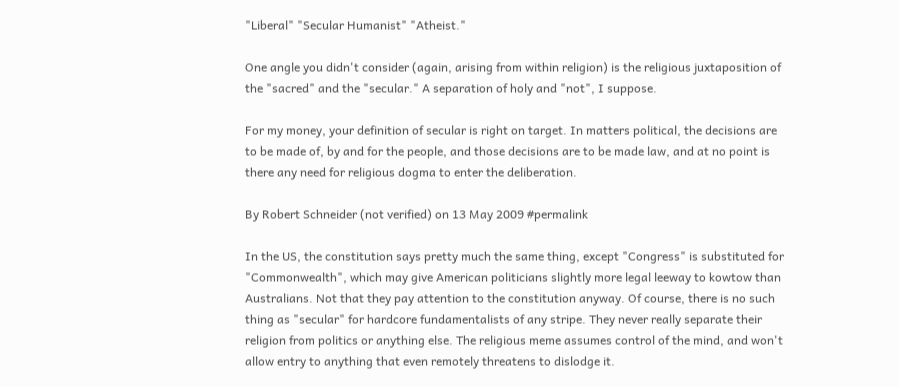"Liberal" "Secular Humanist" "Atheist."

One angle you didn't consider (again, arising from within religion) is the religious juxtaposition of the "sacred" and the "secular." A separation of holy and "not", I suppose.

For my money, your definition of secular is right on target. In matters political, the decisions are to be made of, by and for the people, and those decisions are to be made law, and at no point is there any need for religious dogma to enter the deliberation.

By Robert Schneider (not verified) on 13 May 2009 #permalink

In the US, the constitution says pretty much the same thing, except "Congress" is substituted for "Commonwealth", which may give American politicians slightly more legal leeway to kowtow than Australians. Not that they pay attention to the constitution anyway. Of course, there is no such thing as "secular" for hardcore fundamentalists of any stripe. They never really separate their religion from politics or anything else. The religious meme assumes control of the mind, and won't allow entry to anything that even remotely threatens to dislodge it.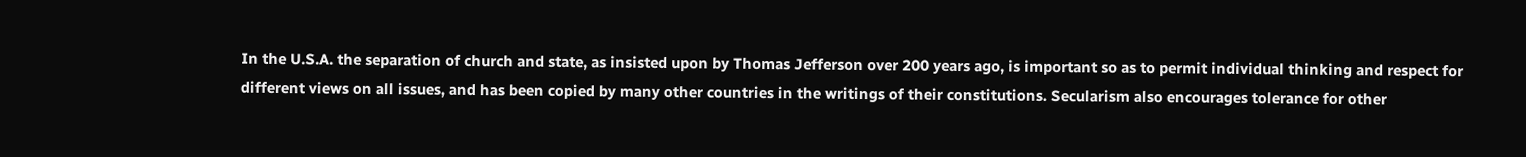In the U.S.A. the separation of church and state, as insisted upon by Thomas Jefferson over 200 years ago, is important so as to permit individual thinking and respect for different views on all issues, and has been copied by many other countries in the writings of their constitutions. Secularism also encourages tolerance for other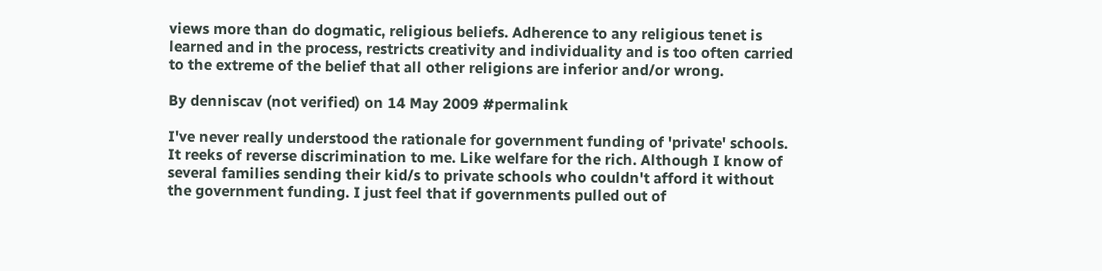views more than do dogmatic, religious beliefs. Adherence to any religious tenet is learned and in the process, restricts creativity and individuality and is too often carried to the extreme of the belief that all other religions are inferior and/or wrong.

By denniscav (not verified) on 14 May 2009 #permalink

I've never really understood the rationale for government funding of 'private' schools. It reeks of reverse discrimination to me. Like welfare for the rich. Although I know of several families sending their kid/s to private schools who couldn't afford it without the government funding. I just feel that if governments pulled out of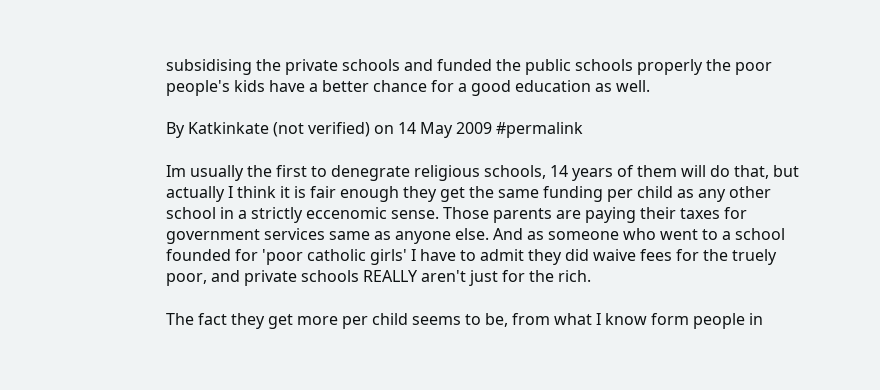subsidising the private schools and funded the public schools properly the poor people's kids have a better chance for a good education as well.

By Katkinkate (not verified) on 14 May 2009 #permalink

Im usually the first to denegrate religious schools, 14 years of them will do that, but actually I think it is fair enough they get the same funding per child as any other school in a strictly eccenomic sense. Those parents are paying their taxes for government services same as anyone else. And as someone who went to a school founded for 'poor catholic girls' I have to admit they did waive fees for the truely poor, and private schools REALLY aren't just for the rich.

The fact they get more per child seems to be, from what I know form people in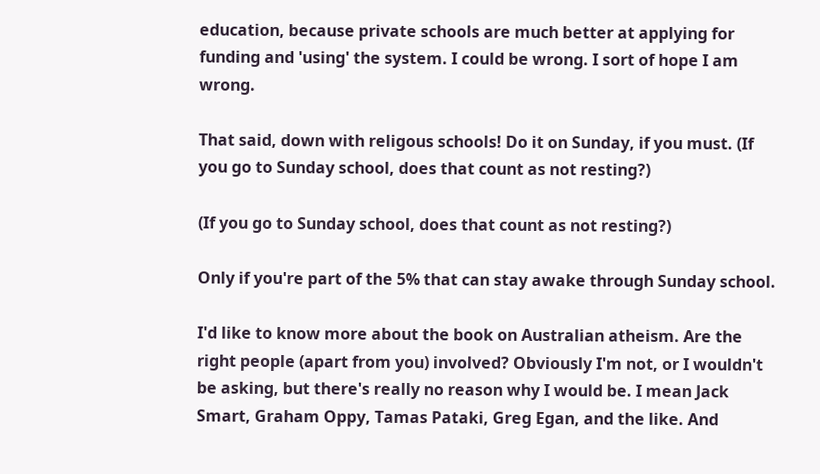education, because private schools are much better at applying for funding and 'using' the system. I could be wrong. I sort of hope I am wrong.

That said, down with religous schools! Do it on Sunday, if you must. (If you go to Sunday school, does that count as not resting?)

(If you go to Sunday school, does that count as not resting?)

Only if you're part of the 5% that can stay awake through Sunday school.

I'd like to know more about the book on Australian atheism. Are the right people (apart from you) involved? Obviously I'm not, or I wouldn't be asking, but there's really no reason why I would be. I mean Jack Smart, Graham Oppy, Tamas Pataki, Greg Egan, and the like. And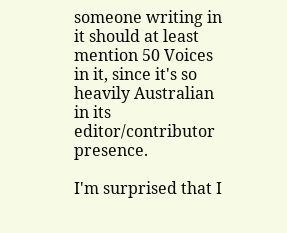someone writing in it should at least mention 50 Voices in it, since it's so heavily Australian in its editor/contributor presence.

I'm surprised that I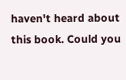haven't heard about this book. Could you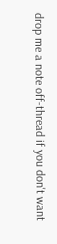drop me a note off-thread if you don't want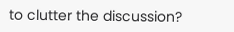to clutter the discussion?